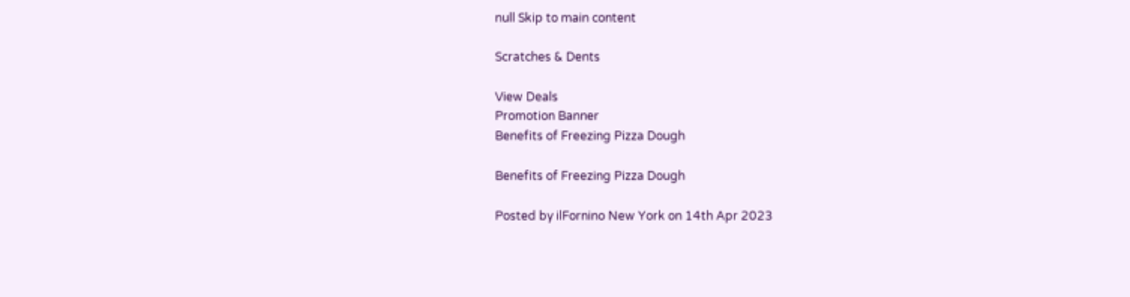null Skip to main content

Scratches & Dents

View Deals
Promotion Banner
Benefits of Freezing Pizza Dough

Benefits of Freezing Pizza Dough

Posted by ilFornino New York on 14th Apr 2023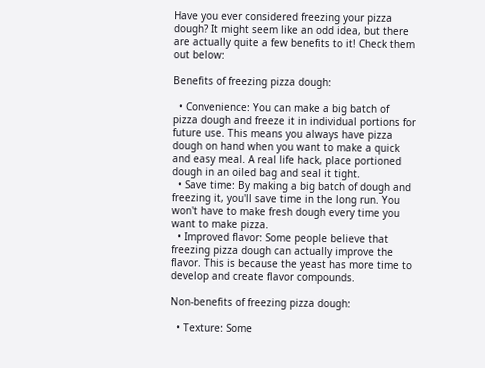Have you ever considered freezing your pizza dough? It might seem like an odd idea, but there are actually quite a few benefits to it! Check them out below:

Benefits of freezing pizza dough:

  • Convenience: You can make a big batch of pizza dough and freeze it in individual portions for future use. This means you always have pizza dough on hand when you want to make a quick and easy meal. A real life hack, place portioned dough in an oiled bag and seal it tight.
  • Save time: By making a big batch of dough and freezing it, you'll save time in the long run. You won't have to make fresh dough every time you want to make pizza.
  • Improved flavor: Some people believe that freezing pizza dough can actually improve the flavor. This is because the yeast has more time to develop and create flavor compounds.

Non-benefits of freezing pizza dough:

  • Texture: Some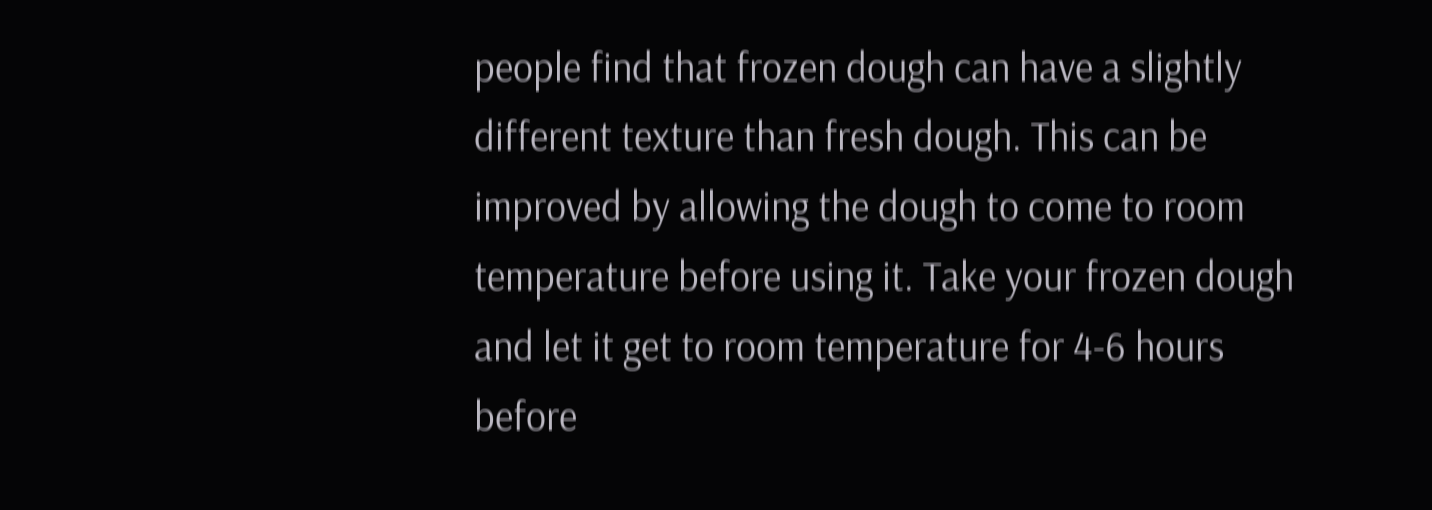people find that frozen dough can have a slightly different texture than fresh dough. This can be improved by allowing the dough to come to room temperature before using it. Take your frozen dough and let it get to room temperature for 4-6 hours before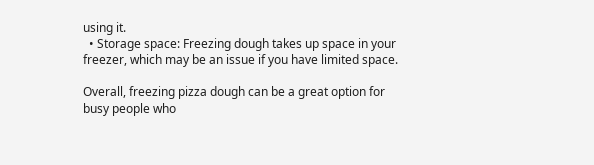using it.
  • Storage space: Freezing dough takes up space in your freezer, which may be an issue if you have limited space.

Overall, freezing pizza dough can be a great option for busy people who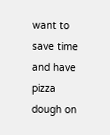want to save time and have pizza dough on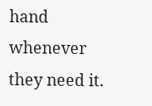hand whenever they need it.